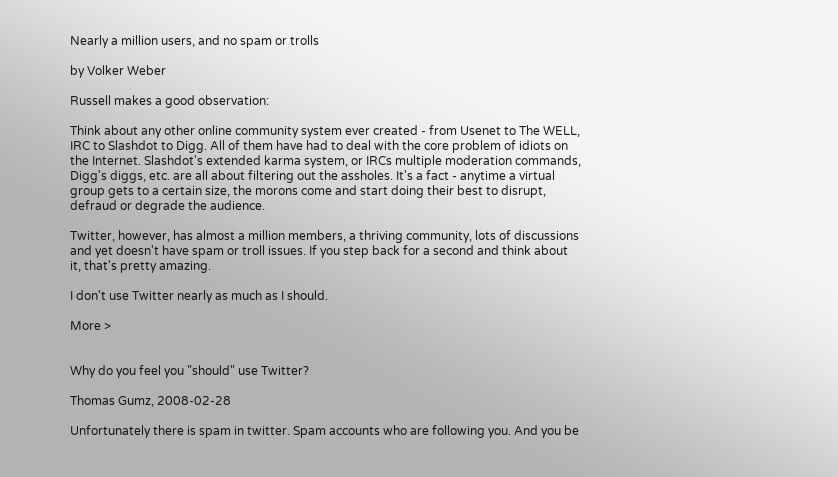Nearly a million users, and no spam or trolls

by Volker Weber

Russell makes a good observation:

Think about any other online community system ever created - from Usenet to The WELL, IRC to Slashdot to Digg. All of them have had to deal with the core problem of idiots on the Internet. Slashdot's extended karma system, or IRCs multiple moderation commands, Digg's diggs, etc. are all about filtering out the assholes. It's a fact - anytime a virtual group gets to a certain size, the morons come and start doing their best to disrupt, defraud or degrade the audience.

Twitter, however, has almost a million members, a thriving community, lots of discussions and yet doesn't have spam or troll issues. If you step back for a second and think about it, that's pretty amazing.

I don't use Twitter nearly as much as I should.

More >


Why do you feel you "should" use Twitter?

Thomas Gumz, 2008-02-28

Unfortunately there is spam in twitter. Spam accounts who are following you. And you be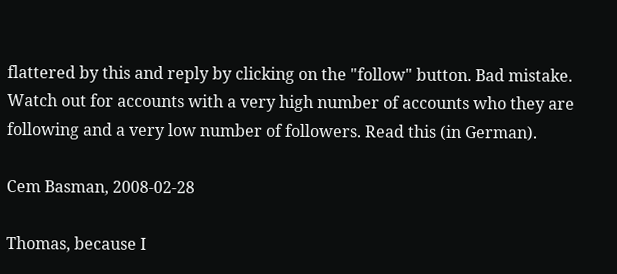flattered by this and reply by clicking on the "follow" button. Bad mistake. Watch out for accounts with a very high number of accounts who they are following and a very low number of followers. Read this (in German).

Cem Basman, 2008-02-28

Thomas, because I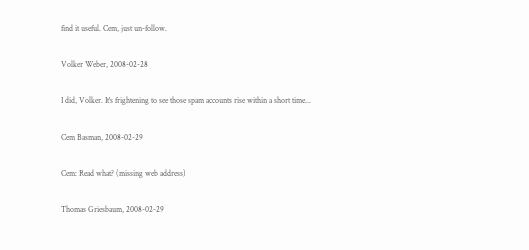find it useful. Cem, just un-follow.

Volker Weber, 2008-02-28

I did, Volker. It's frightening to see those spam accounts rise within a short time...

Cem Basman, 2008-02-29

Cem: Read what? (missing web address)

Thomas Griesbaum, 2008-02-29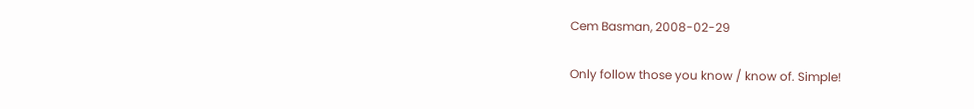Cem Basman, 2008-02-29

Only follow those you know / know of. Simple!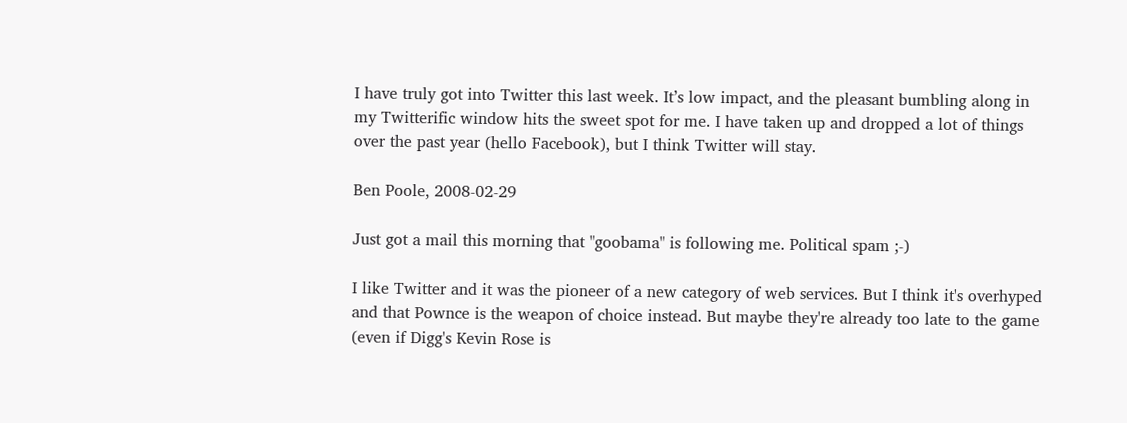I have truly got into Twitter this last week. It’s low impact, and the pleasant bumbling along in my Twitterific window hits the sweet spot for me. I have taken up and dropped a lot of things over the past year (hello Facebook), but I think Twitter will stay.

Ben Poole, 2008-02-29

Just got a mail this morning that "goobama" is following me. Political spam ;-)

I like Twitter and it was the pioneer of a new category of web services. But I think it's overhyped and that Pownce is the weapon of choice instead. But maybe they're already too late to the game (even if Digg's Kevin Rose is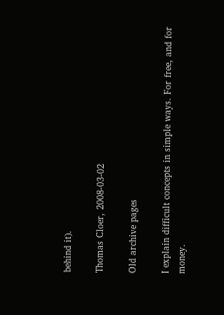behind it).

Thomas Cloer, 2008-03-02

Old archive pages

I explain difficult concepts in simple ways. For free, and for money.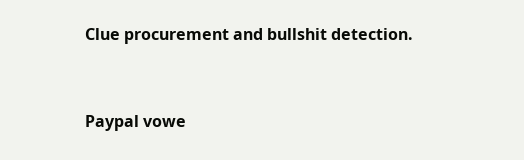Clue procurement and bullshit detection.


Paypal vowe